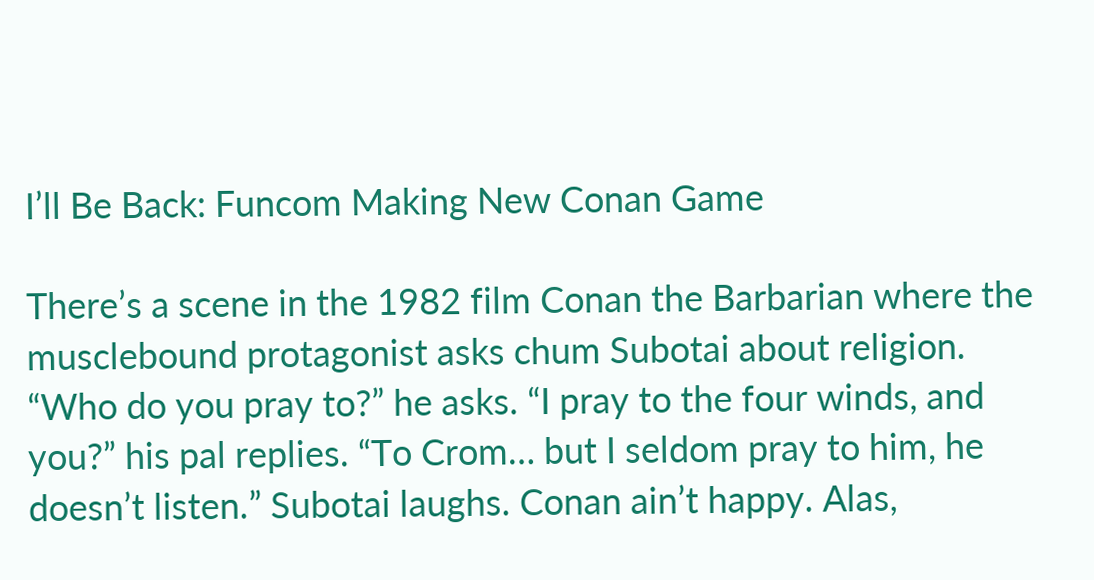I’ll Be Back: Funcom Making New Conan Game

There’s a scene in the 1982 film Conan the Barbarian where the musclebound protagonist asks chum Subotai about religion. “Who do you pray to?” he asks. “I pray to the four winds, and you?” his pal replies. “To Crom… but I seldom pray to him, he doesn’t listen.” Subotai laughs. Conan ain’t happy. Alas,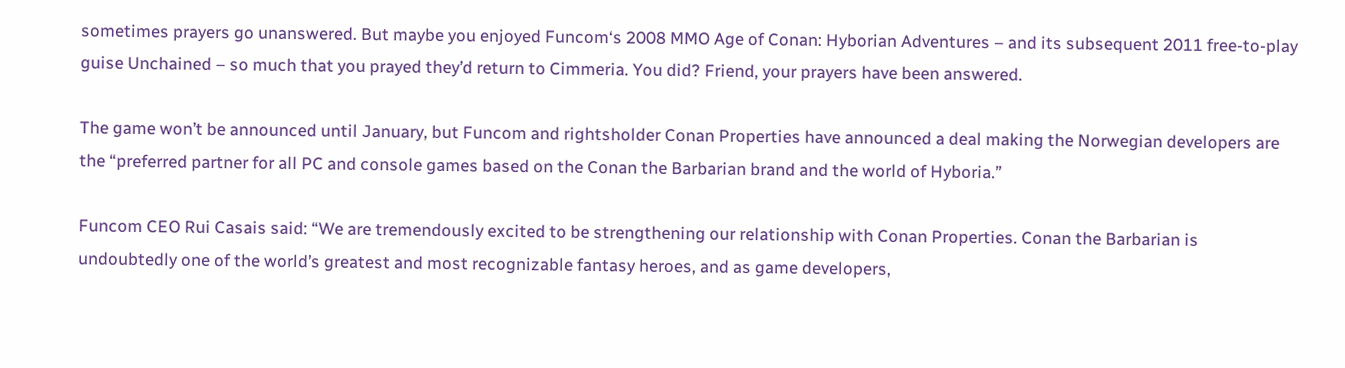sometimes prayers go unanswered. But maybe you enjoyed Funcom‘s 2008 MMO Age of Conan: Hyborian Adventures – and its subsequent 2011 free-to-play guise Unchained – so much that you prayed they’d return to Cimmeria. You did? Friend, your prayers have been answered.

The game won’t be announced until January, but Funcom and rightsholder Conan Properties have announced a deal making the Norwegian developers are the “preferred partner for all PC and console games based on the Conan the Barbarian brand and the world of Hyboria.”

Funcom CEO Rui Casais said: “We are tremendously excited to be strengthening our relationship with Conan Properties. Conan the Barbarian is undoubtedly one of the world’s greatest and most recognizable fantasy heroes, and as game developers,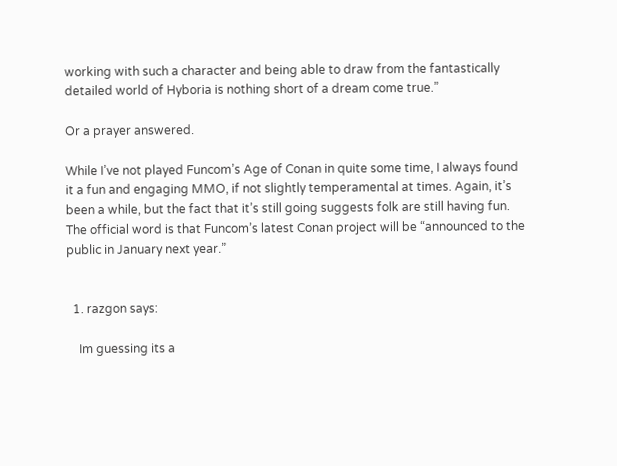working with such a character and being able to draw from the fantastically detailed world of Hyboria is nothing short of a dream come true.”

Or a prayer answered.

While I’ve not played Funcom’s Age of Conan in quite some time, I always found it a fun and engaging MMO, if not slightly temperamental at times. Again, it’s been a while, but the fact that it’s still going suggests folk are still having fun. The official word is that Funcom’s latest Conan project will be “announced to the public in January next year.”


  1. razgon says:

    Im guessing its a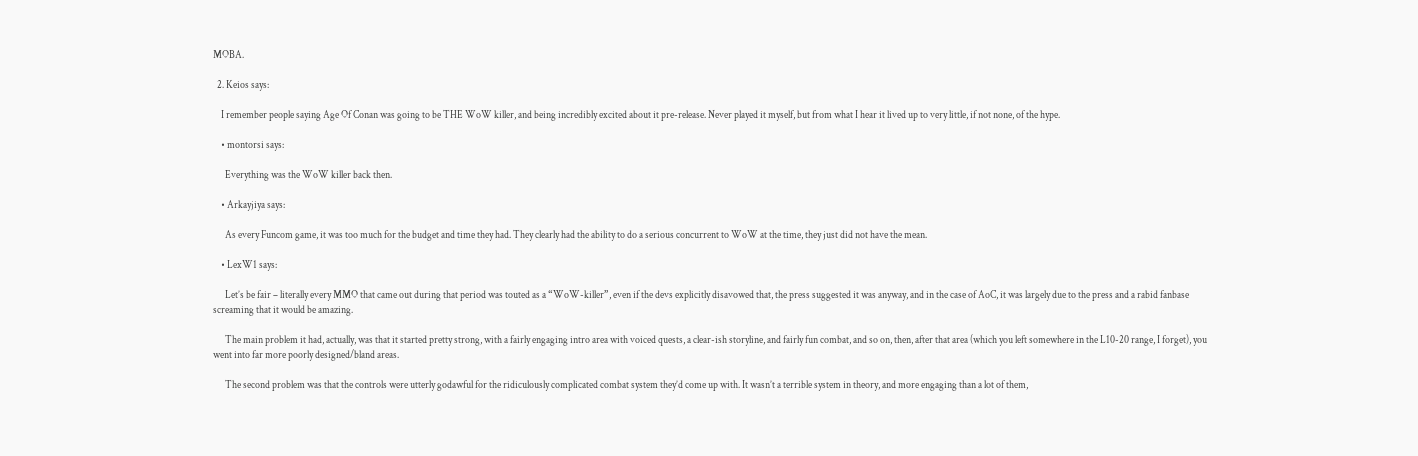MOBA.

  2. Keios says:

    I remember people saying Age Of Conan was going to be THE WoW killer, and being incredibly excited about it pre-release. Never played it myself, but from what I hear it lived up to very little, if not none, of the hype.

    • montorsi says:

      Everything was the WoW killer back then.

    • Arkayjiya says:

      As every Funcom game, it was too much for the budget and time they had. They clearly had the ability to do a serious concurrent to WoW at the time, they just did not have the mean.

    • LexW1 says:

      Let’s be fair – literally every MMO that came out during that period was touted as a “WoW-killer”, even if the devs explicitly disavowed that, the press suggested it was anyway, and in the case of AoC, it was largely due to the press and a rabid fanbase screaming that it would be amazing.

      The main problem it had, actually, was that it started pretty strong, with a fairly engaging intro area with voiced quests, a clear-ish storyline, and fairly fun combat, and so on, then, after that area (which you left somewhere in the L10-20 range, I forget), you went into far more poorly designed/bland areas.

      The second problem was that the controls were utterly godawful for the ridiculously complicated combat system they’d come up with. It wasn’t a terrible system in theory, and more engaging than a lot of them,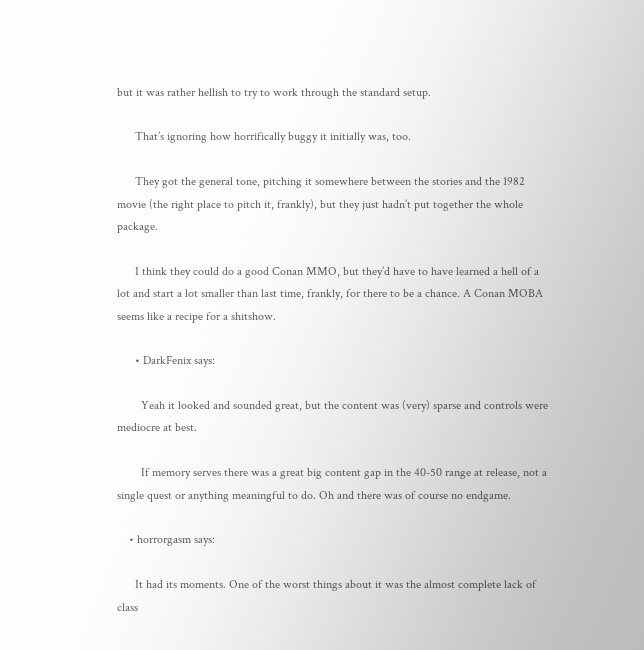but it was rather hellish to try to work through the standard setup.

      That’s ignoring how horrifically buggy it initially was, too.

      They got the general tone, pitching it somewhere between the stories and the 1982 movie (the right place to pitch it, frankly), but they just hadn’t put together the whole package.

      I think they could do a good Conan MMO, but they’d have to have learned a hell of a lot and start a lot smaller than last time, frankly, for there to be a chance. A Conan MOBA seems like a recipe for a shitshow.

      • DarkFenix says:

        Yeah it looked and sounded great, but the content was (very) sparse and controls were mediocre at best.

        If memory serves there was a great big content gap in the 40-50 range at release, not a single quest or anything meaningful to do. Oh and there was of course no endgame.

    • horrorgasm says:

      It had its moments. One of the worst things about it was the almost complete lack of class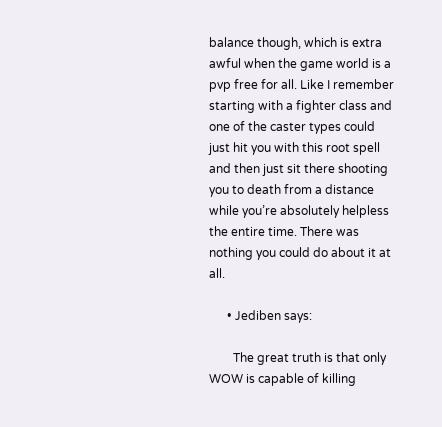balance though, which is extra awful when the game world is a pvp free for all. Like I remember starting with a fighter class and one of the caster types could just hit you with this root spell and then just sit there shooting you to death from a distance while you’re absolutely helpless the entire time. There was nothing you could do about it at all.

      • Jediben says:

        The great truth is that only WOW is capable of killing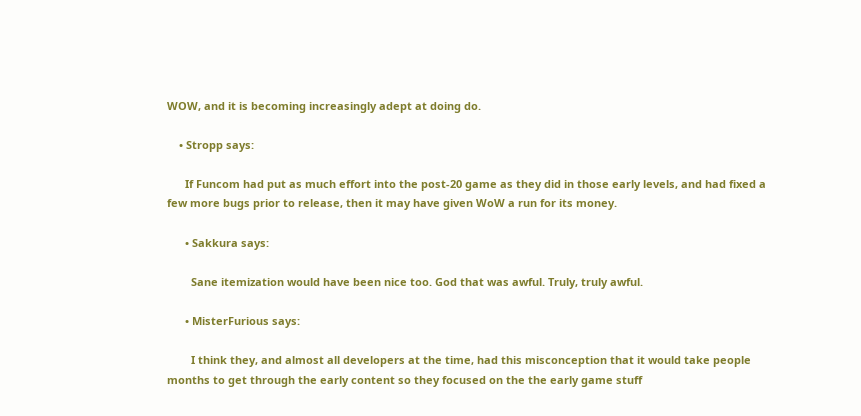WOW, and it is becoming increasingly adept at doing do.

    • Stropp says:

      If Funcom had put as much effort into the post-20 game as they did in those early levels, and had fixed a few more bugs prior to release, then it may have given WoW a run for its money.

      • Sakkura says:

        Sane itemization would have been nice too. God that was awful. Truly, truly awful.

      • MisterFurious says:

        I think they, and almost all developers at the time, had this misconception that it would take people months to get through the early content so they focused on the the early game stuff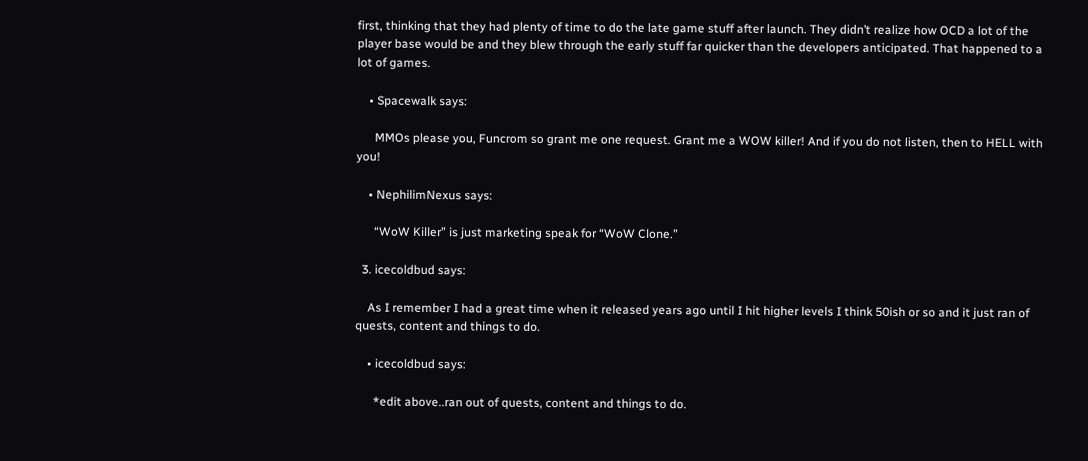first, thinking that they had plenty of time to do the late game stuff after launch. They didn’t realize how OCD a lot of the player base would be and they blew through the early stuff far quicker than the developers anticipated. That happened to a lot of games.

    • Spacewalk says:

      MMOs please you, Funcrom so grant me one request. Grant me a WOW killer! And if you do not listen, then to HELL with you!

    • NephilimNexus says:

      “WoW Killer” is just marketing speak for “WoW Clone.”

  3. icecoldbud says:

    As I remember I had a great time when it released years ago until I hit higher levels I think 50ish or so and it just ran of quests, content and things to do.

    • icecoldbud says:

      *edit above..ran out of quests, content and things to do.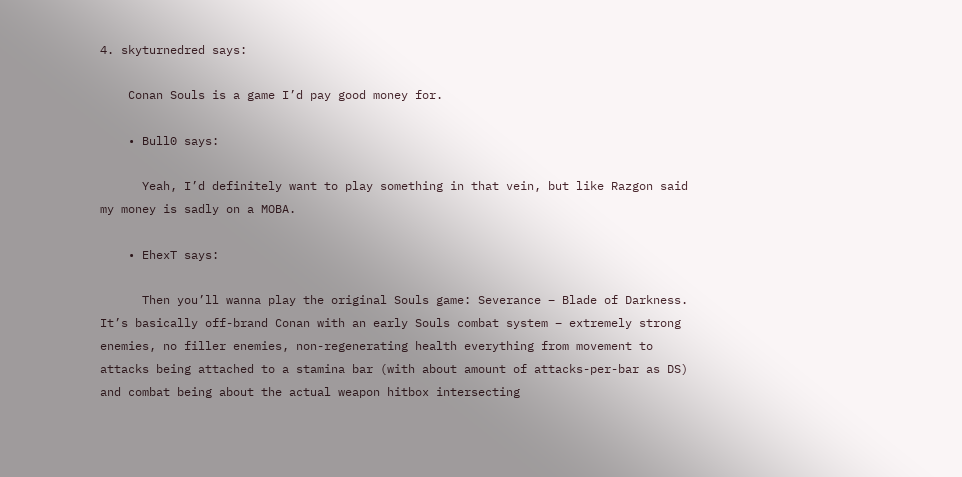4. skyturnedred says:

    Conan Souls is a game I’d pay good money for.

    • Bull0 says:

      Yeah, I’d definitely want to play something in that vein, but like Razgon said my money is sadly on a MOBA.

    • EhexT says:

      Then you’ll wanna play the original Souls game: Severance – Blade of Darkness. It’s basically off-brand Conan with an early Souls combat system – extremely strong enemies, no filler enemies, non-regenerating health everything from movement to attacks being attached to a stamina bar (with about amount of attacks-per-bar as DS) and combat being about the actual weapon hitbox intersecting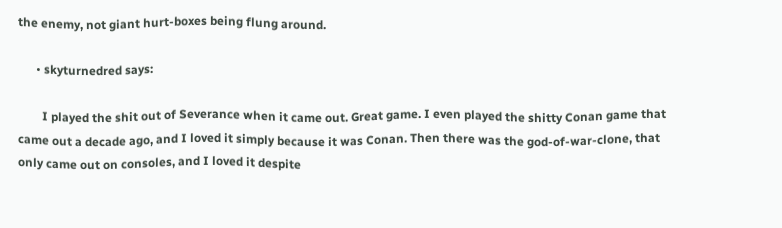the enemy, not giant hurt-boxes being flung around.

      • skyturnedred says:

        I played the shit out of Severance when it came out. Great game. I even played the shitty Conan game that came out a decade ago, and I loved it simply because it was Conan. Then there was the god-of-war-clone, that only came out on consoles, and I loved it despite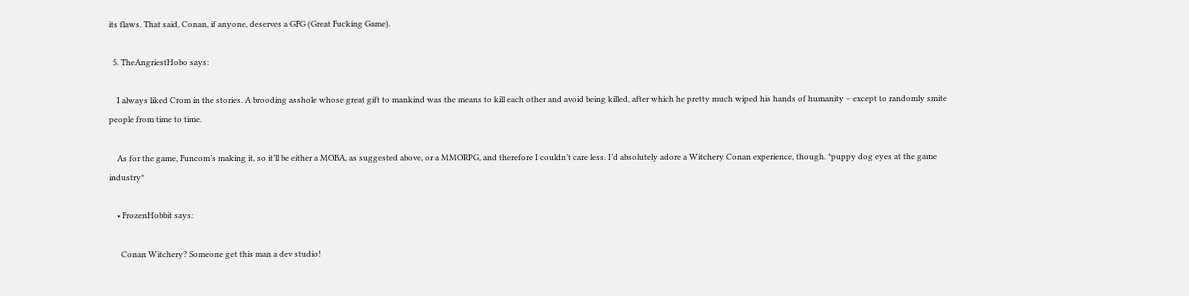its flaws. That said, Conan, if anyone, deserves a GFG (Great Fucking Game).

  5. TheAngriestHobo says:

    I always liked Crom in the stories. A brooding asshole whose great gift to mankind was the means to kill each other and avoid being killed, after which he pretty much wiped his hands of humanity – except to randomly smite people from time to time.

    As for the game, Funcom’s making it, so it’ll be either a MOBA, as suggested above, or a MMORPG, and therefore I couldn’t care less. I’d absolutely adore a Witchery Conan experience, though. *puppy dog eyes at the game industry*

    • FrozenHobbit says:

      Conan Witchery? Someone get this man a dev studio!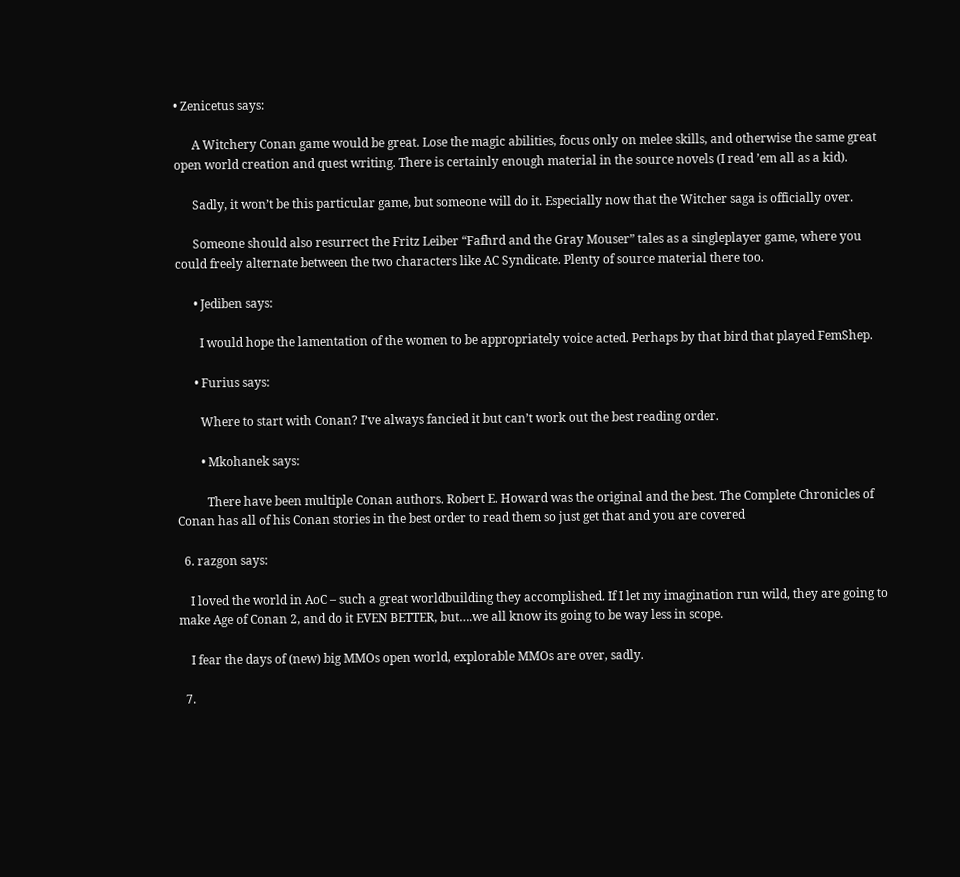• Zenicetus says:

      A Witchery Conan game would be great. Lose the magic abilities, focus only on melee skills, and otherwise the same great open world creation and quest writing. There is certainly enough material in the source novels (I read ’em all as a kid).

      Sadly, it won’t be this particular game, but someone will do it. Especially now that the Witcher saga is officially over.

      Someone should also resurrect the Fritz Leiber “Fafhrd and the Gray Mouser” tales as a singleplayer game, where you could freely alternate between the two characters like AC Syndicate. Plenty of source material there too.

      • Jediben says:

        I would hope the lamentation of the women to be appropriately voice acted. Perhaps by that bird that played FemShep.

      • Furius says:

        Where to start with Conan? I’ve always fancied it but can’t work out the best reading order.

        • Mkohanek says:

          There have been multiple Conan authors. Robert E. Howard was the original and the best. The Complete Chronicles of Conan has all of his Conan stories in the best order to read them so just get that and you are covered

  6. razgon says:

    I loved the world in AoC – such a great worldbuilding they accomplished. If I let my imagination run wild, they are going to make Age of Conan 2, and do it EVEN BETTER, but….we all know its going to be way less in scope.

    I fear the days of (new) big MMOs open world, explorable MMOs are over, sadly.

  7.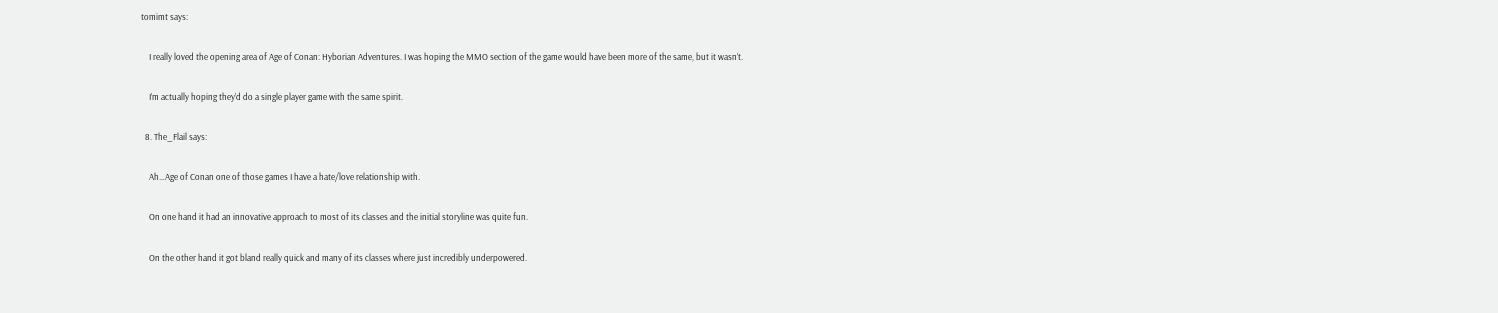tomimt says:

    I really loved the opening area of Age of Conan: Hyborian Adventures. I was hoping the MMO section of the game would have been more of the same, but it wasn’t.

    I’m actually hoping they’d do a single player game with the same spirit.

  8. The_Flail says:

    Ah…Age of Conan one of those games I have a hate/love relationship with.

    On one hand it had an innovative approach to most of its classes and the initial storyline was quite fun.

    On the other hand it got bland really quick and many of its classes where just incredibly underpowered.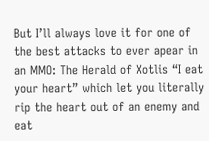But I’ll always love it for one of the best attacks to ever apear in an MMO: The Herald of Xotlis “I eat your heart” which let you literally rip the heart out of an enemy and eat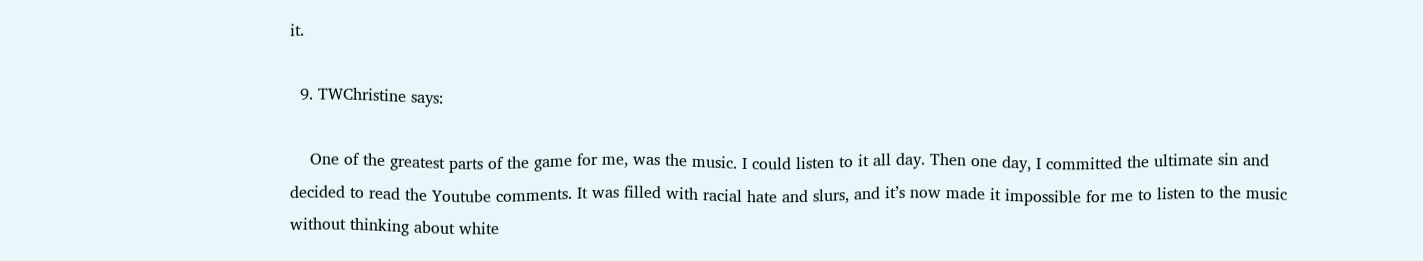it.

  9. TWChristine says:

    One of the greatest parts of the game for me, was the music. I could listen to it all day. Then one day, I committed the ultimate sin and decided to read the Youtube comments. It was filled with racial hate and slurs, and it’s now made it impossible for me to listen to the music without thinking about white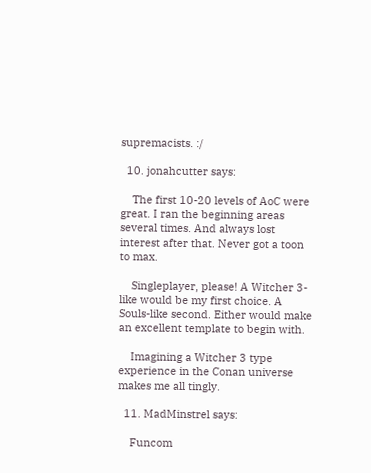supremacists. :/

  10. jonahcutter says:

    The first 10-20 levels of AoC were great. I ran the beginning areas several times. And always lost interest after that. Never got a toon to max.

    Singleplayer, please! A Witcher 3-like would be my first choice. A Souls-like second. Either would make an excellent template to begin with.

    Imagining a Witcher 3 type experience in the Conan universe makes me all tingly.

  11. MadMinstrel says:

    Funcom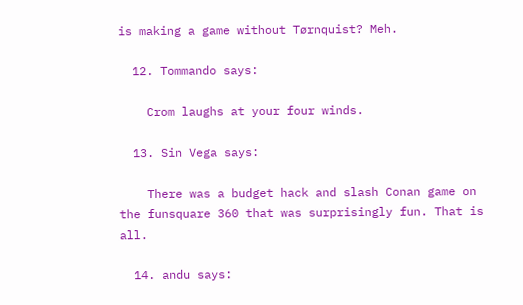is making a game without Tørnquist? Meh.

  12. Tommando says:

    Crom laughs at your four winds.

  13. Sin Vega says:

    There was a budget hack and slash Conan game on the funsquare 360 that was surprisingly fun. That is all.

  14. andu says: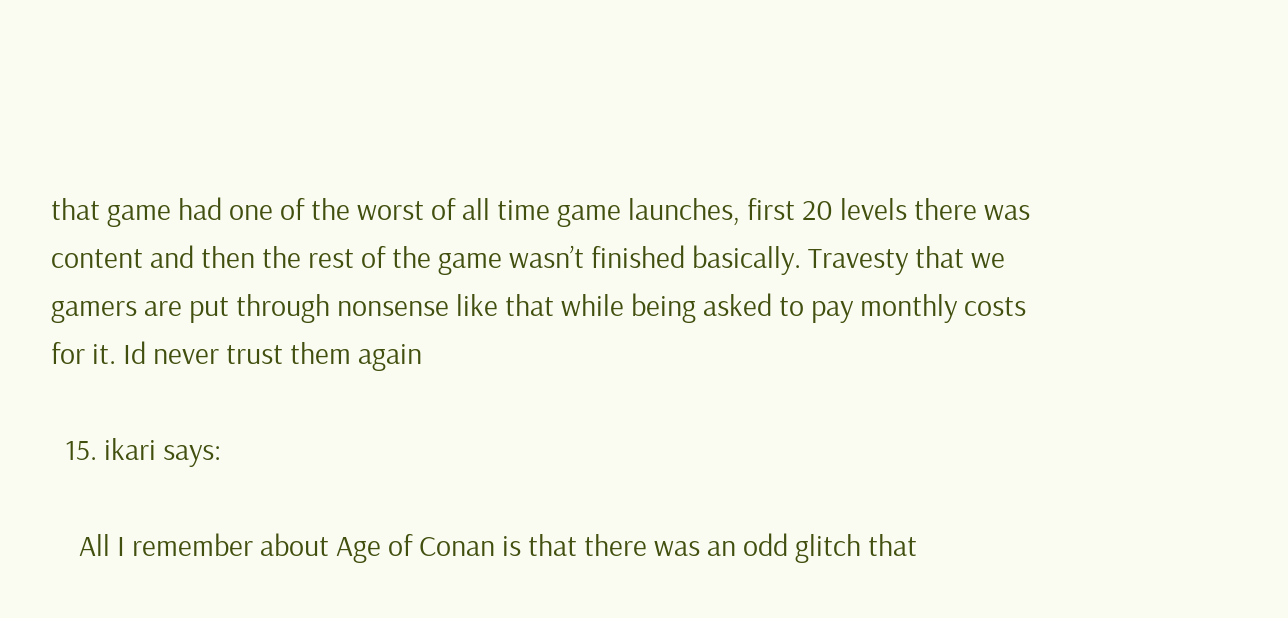that game had one of the worst of all time game launches, first 20 levels there was content and then the rest of the game wasn’t finished basically. Travesty that we gamers are put through nonsense like that while being asked to pay monthly costs for it. Id never trust them again

  15. ikari says:

    All I remember about Age of Conan is that there was an odd glitch that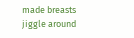made breasts jiggle around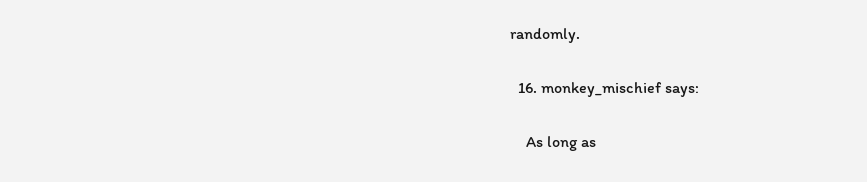randomly.

  16. monkey_mischief says:

    As long as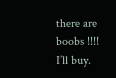there are boobs !!!! I’ll buy.